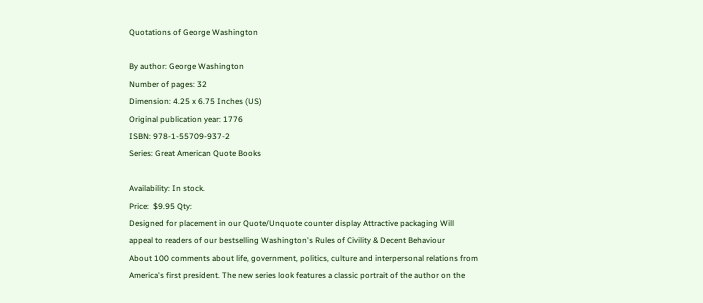Quotations of George Washington

By author: George Washington
Number of pages: 32
Dimension: 4.25 x 6.75 Inches (US)
Original publication year: 1776
ISBN: 978-1-55709-937-2
Series: Great American Quote Books

Availability: In stock.
Price:  $9.95 Qty:
Designed for placement in our Quote/Unquote counter display Attractive packaging Will appeal to readers of our bestselling Washington's Rules of Civility & Decent Behaviour
About 100 comments about life, government, politics, culture and interpersonal relations from America's first president. The new series look features a classic portrait of the author on the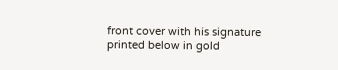front cover with his signature printed below in gold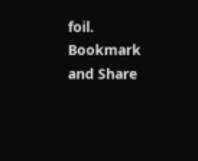foil.
Bookmark and Share